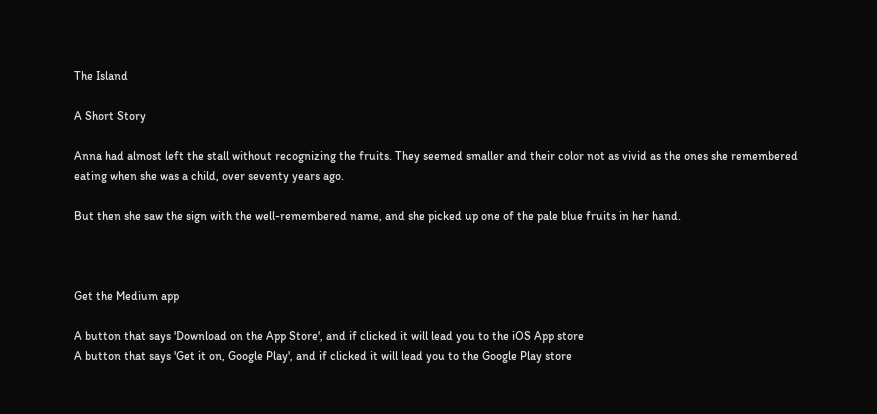The Island

A Short Story

Anna had almost left the stall without recognizing the fruits. They seemed smaller and their color not as vivid as the ones she remembered eating when she was a child, over seventy years ago.

But then she saw the sign with the well-remembered name, and she picked up one of the pale blue fruits in her hand.



Get the Medium app

A button that says 'Download on the App Store', and if clicked it will lead you to the iOS App store
A button that says 'Get it on, Google Play', and if clicked it will lead you to the Google Play store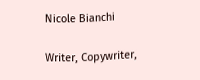Nicole Bianchi

Writer, Copywriter,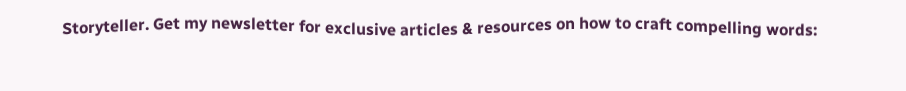Storyteller. Get my newsletter for exclusive articles & resources on how to craft compelling words: